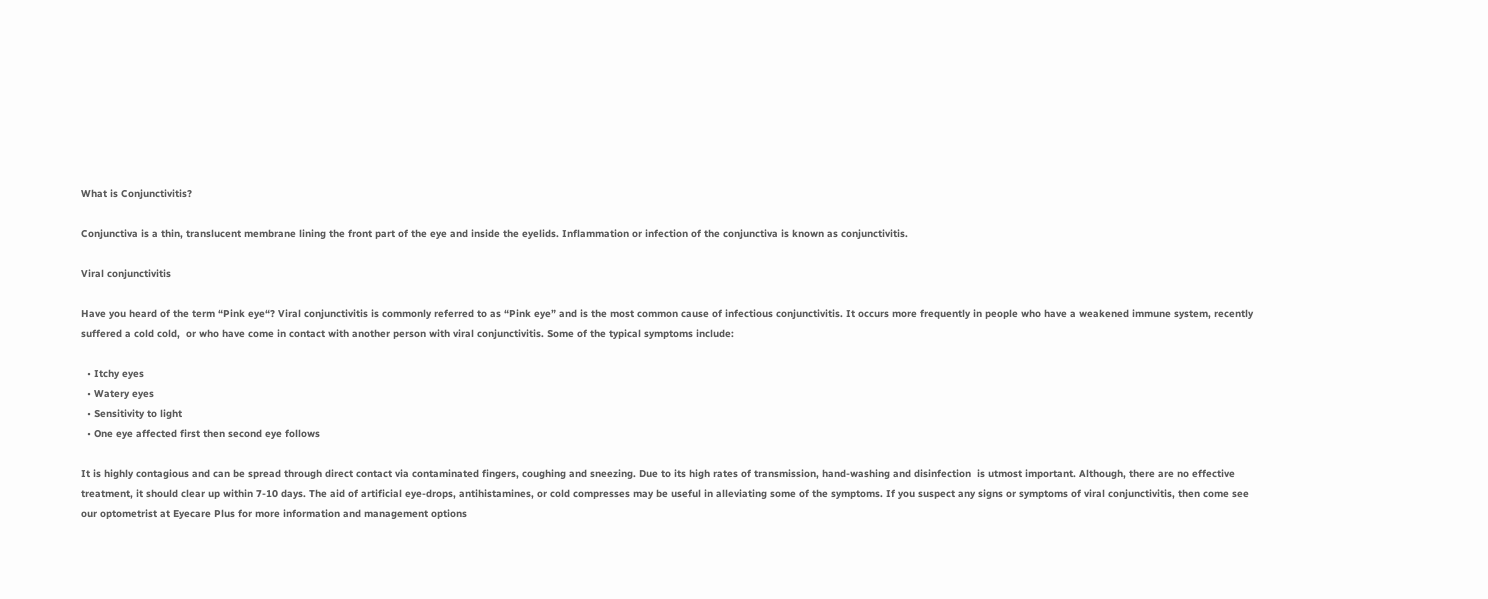What is Conjunctivitis?

Conjunctiva is a thin, translucent membrane lining the front part of the eye and inside the eyelids. Inflammation or infection of the conjunctiva is known as conjunctivitis.

Viral conjunctivitis

Have you heard of the term “Pink eye“? Viral conjunctivitis is commonly referred to as “Pink eye” and is the most common cause of infectious conjunctivitis. It occurs more frequently in people who have a weakened immune system, recently suffered a cold cold,  or who have come in contact with another person with viral conjunctivitis. Some of the typical symptoms include:

  • Itchy eyes
  • Watery eyes
  • Sensitivity to light
  • One eye affected first then second eye follows

It is highly contagious and can be spread through direct contact via contaminated fingers, coughing and sneezing. Due to its high rates of transmission, hand-washing and disinfection  is utmost important. Although, there are no effective treatment, it should clear up within 7-10 days. The aid of artificial eye-drops, antihistamines, or cold compresses may be useful in alleviating some of the symptoms. If you suspect any signs or symptoms of viral conjunctivitis, then come see our optometrist at Eyecare Plus for more information and management options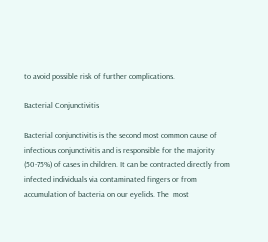to avoid possible risk of further complications.

Bacterial Conjunctivitis

Bacterial conjunctivitis is the second most common cause of infectious conjunctivitis and is responsible for the majority (50-75%) of cases in children. It can be contracted directly from infected individuals via contaminated fingers or from accumulation of bacteria on our eyelids. The  most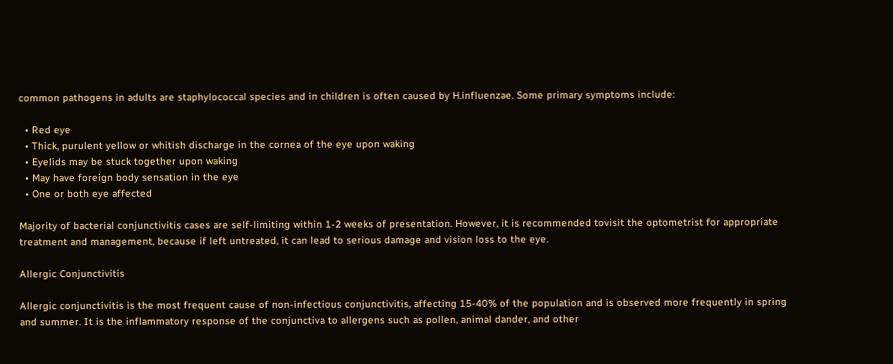common pathogens in adults are staphylococcal species and in children is often caused by H.influenzae. Some primary symptoms include:

  • Red eye
  • Thick, purulent yellow or whitish discharge in the cornea of the eye upon waking
  • Eyelids may be stuck together upon waking
  • May have foreign body sensation in the eye
  • One or both eye affected

Majority of bacterial conjunctivitis cases are self-limiting within 1-2 weeks of presentation. However, it is recommended tovisit the optometrist for appropriate treatment and management, because if left untreated, it can lead to serious damage and vision loss to the eye.

Allergic Conjunctivitis

Allergic conjunctivitis is the most frequent cause of non-infectious conjunctivitis, affecting 15-40% of the population and is observed more frequently in spring and summer. It is the inflammatory response of the conjunctiva to allergens such as pollen, animal dander, and other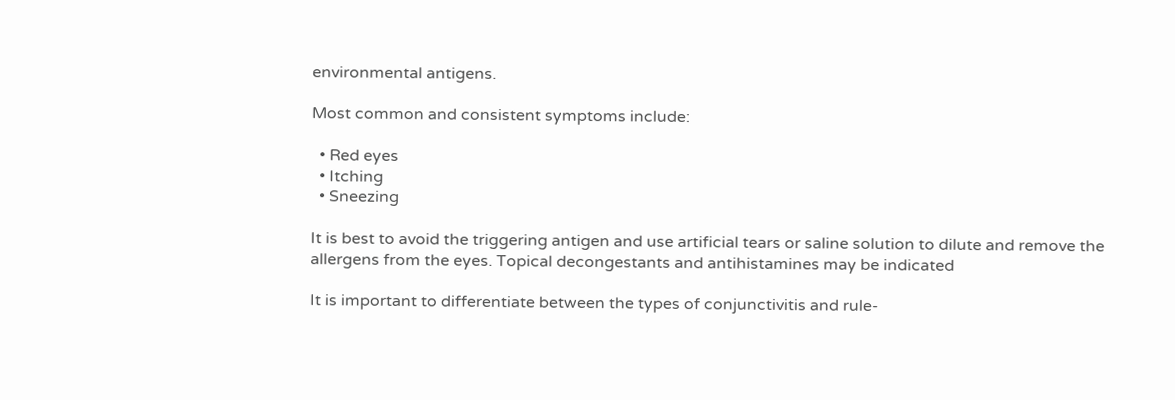environmental antigens.

Most common and consistent symptoms include:

  • Red eyes
  • Itching
  • Sneezing

It is best to avoid the triggering antigen and use artificial tears or saline solution to dilute and remove the allergens from the eyes. Topical decongestants and antihistamines may be indicated

It is important to differentiate between the types of conjunctivitis and rule-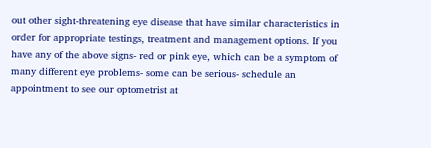out other sight-threatening eye disease that have similar characteristics in order for appropriate testings, treatment and management options. If you have any of the above signs- red or pink eye, which can be a symptom of many different eye problems- some can be serious- schedule an appointment to see our optometrist at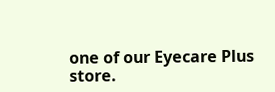one of our Eyecare Plus store.